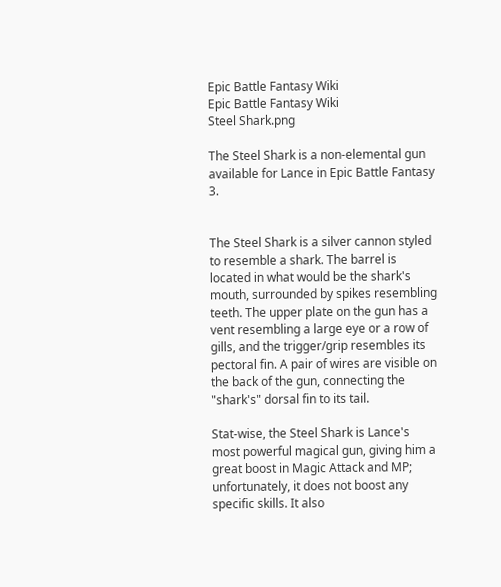Epic Battle Fantasy Wiki
Epic Battle Fantasy Wiki
Steel Shark.png

The Steel Shark is a non-elemental gun available for Lance in Epic Battle Fantasy 3.


The Steel Shark is a silver cannon styled to resemble a shark. The barrel is located in what would be the shark's mouth, surrounded by spikes resembling teeth. The upper plate on the gun has a vent resembling a large eye or a row of gills, and the trigger/grip resembles its pectoral fin. A pair of wires are visible on the back of the gun, connecting the "shark's" dorsal fin to its tail.

Stat-wise, the Steel Shark is Lance's most powerful magical gun, giving him a great boost in Magic Attack and MP; unfortunately, it does not boost any specific skills. It also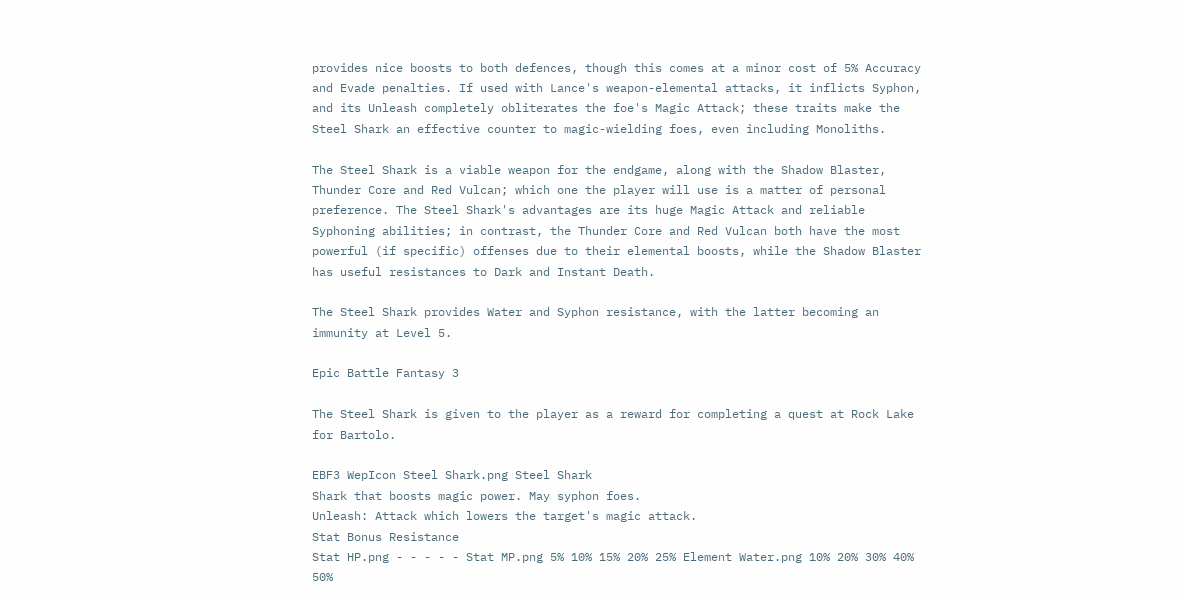provides nice boosts to both defences, though this comes at a minor cost of 5% Accuracy and Evade penalties. If used with Lance's weapon-elemental attacks, it inflicts Syphon, and its Unleash completely obliterates the foe's Magic Attack; these traits make the Steel Shark an effective counter to magic-wielding foes, even including Monoliths.

The Steel Shark is a viable weapon for the endgame, along with the Shadow Blaster, Thunder Core and Red Vulcan; which one the player will use is a matter of personal preference. The Steel Shark's advantages are its huge Magic Attack and reliable Syphoning abilities; in contrast, the Thunder Core and Red Vulcan both have the most powerful (if specific) offenses due to their elemental boosts, while the Shadow Blaster has useful resistances to Dark and Instant Death.

The Steel Shark provides Water and Syphon resistance, with the latter becoming an immunity at Level 5.

Epic Battle Fantasy 3

The Steel Shark is given to the player as a reward for completing a quest at Rock Lake for Bartolo.

EBF3 WepIcon Steel Shark.png Steel Shark
Shark that boosts magic power. May syphon foes.
Unleash: Attack which lowers the target's magic attack.
Stat Bonus Resistance
Stat HP.png - - - - - Stat MP.png 5% 10% 15% 20% 25% Element Water.png 10% 20% 30% 40% 50%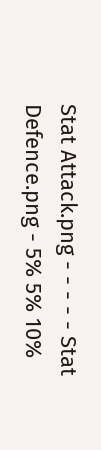Stat Attack.png - - - - - Stat Defence.png - 5% 5% 10%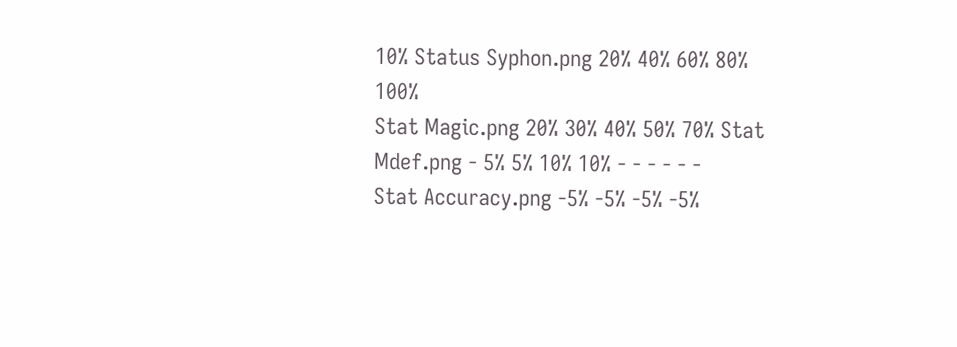10% Status Syphon.png 20% 40% 60% 80% 100%
Stat Magic.png 20% 30% 40% 50% 70% Stat Mdef.png - 5% 5% 10% 10% - - - - - -
Stat Accuracy.png -5% -5% -5% -5%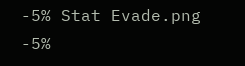-5% Stat Evade.png -5%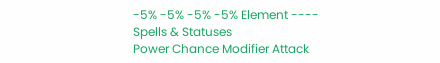-5% -5% -5% -5% Element ----
Spells & Statuses
Power Chance Modifier Attack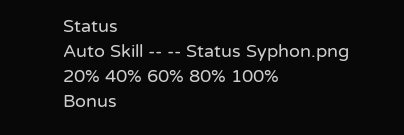Status
Auto Skill -- -- Status Syphon.png 20% 40% 60% 80% 100%
Bonus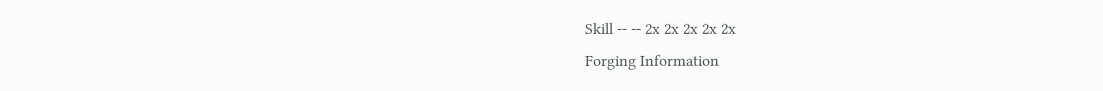Skill -- -- 2x 2x 2x 2x 2x
Forging Information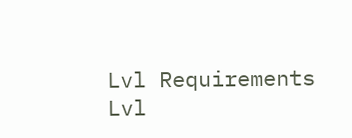Lvl Requirements Lvl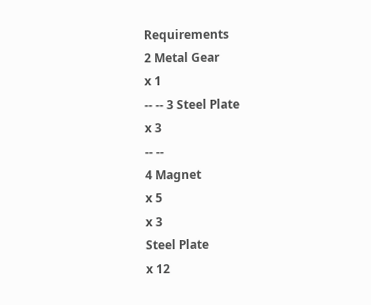Requirements
2 Metal Gear
x 1
-- -- 3 Steel Plate
x 3
-- --
4 Magnet
x 5
x 3
Steel Plate
x 12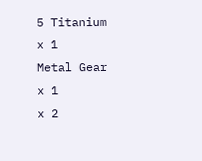5 Titanium
x 1
Metal Gear
x 1
x 2